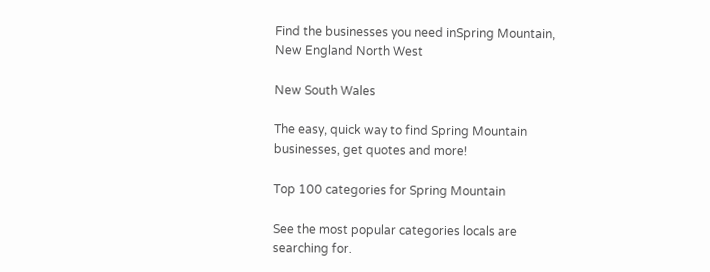Find the businesses you need inSpring Mountain, New England North West

New South Wales

The easy, quick way to find Spring Mountain businesses, get quotes and more!

Top 100 categories for Spring Mountain

See the most popular categories locals are searching for.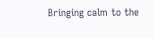Bringing calm to the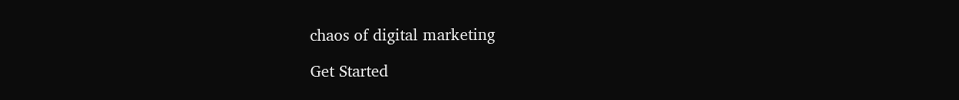chaos of digital marketing

Get Started